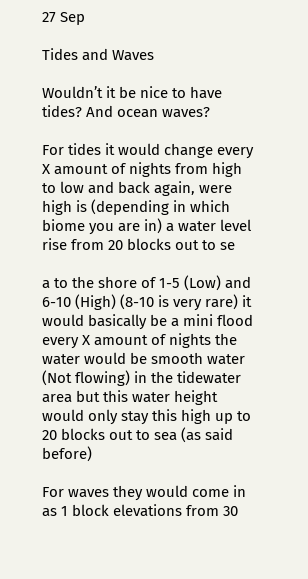27 Sep

Tides and Waves

Wouldn’t it be nice to have tides? And ocean waves?

For tides it would change every X amount of nights from high to low and back again, were high is (depending in which biome you are in) a water level rise from 20 blocks out to se

a to the shore of 1-5 (Low) and 6-10 (High) (8-10 is very rare) it would basically be a mini flood every X amount of nights the water would be smooth water (Not flowing) in the tidewater area but this water height would only stay this high up to 20 blocks out to sea (as said before)

For waves they would come in as 1 block elevations from 30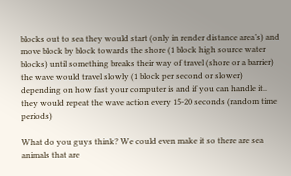blocks out to sea they would start (only in render distance area’s) and move block by block towards the shore (1 block high source water blocks) until something breaks their way of travel (shore or a barrier) the wave would travel slowly (1 block per second or slower) depending on how fast your computer is and if you can handle it.. they would repeat the wave action every 15-20 seconds (random time periods)

What do you guys think? We could even make it so there are sea animals that are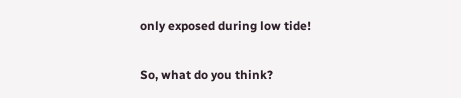only exposed during low tide!

So, what do you think?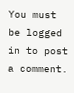You must be logged in to post a comment.